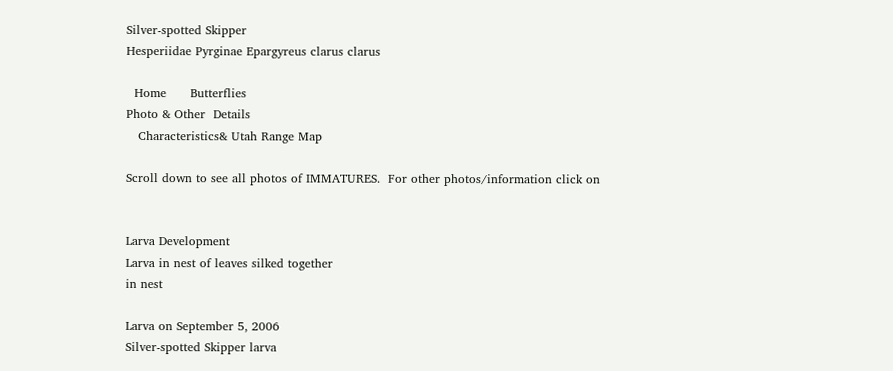Silver-spotted Skipper
Hesperiidae Pyrginae Epargyreus clarus clarus

  Home      Butterflies
Photo & Other  Details
   Characteristics& Utah Range Map

Scroll down to see all photos of IMMATURES.  For other photos/information click on


Larva Development
Larva in nest of leaves silked together
in nest

Larva on September 5, 2006
Silver-spotted Skipper larva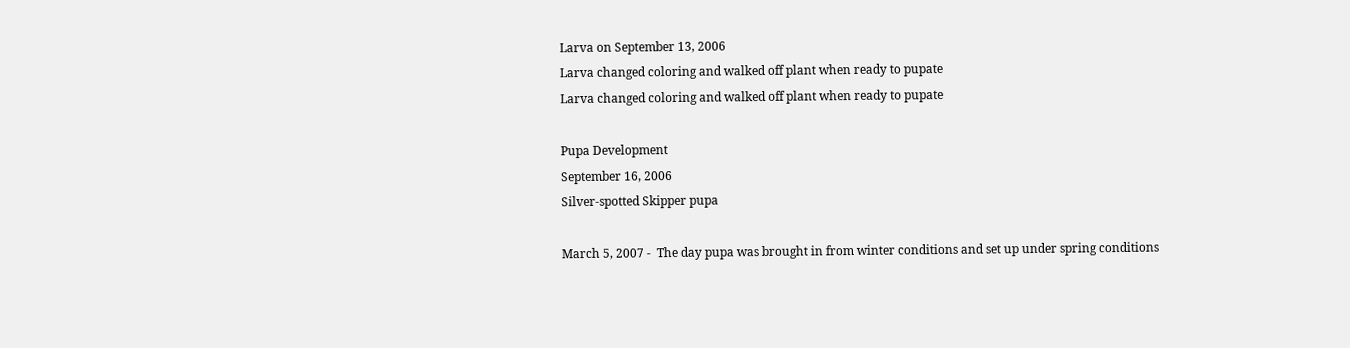Larva on September 13, 2006
Larva changed coloring and walked off plant when ready to pupate
Larva changed coloring and walked off plant when ready to pupate

Pupa Development
September 16, 2006
Silver-spotted Skipper pupa

March 5, 2007 -  The day pupa was brought in from winter conditions and set up under spring conditions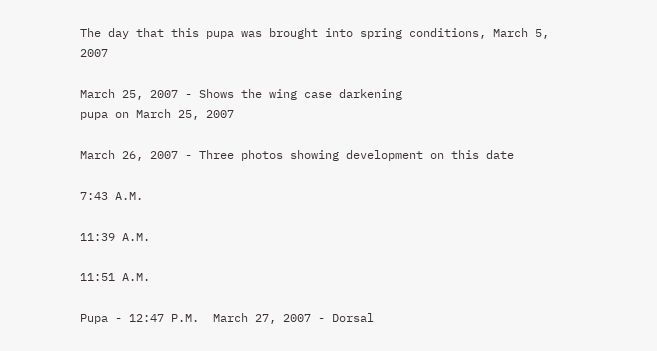The day that this pupa was brought into spring conditions, March 5, 2007

March 25, 2007 - Shows the wing case darkening
pupa on March 25, 2007

March 26, 2007 - Three photos showing development on this date

7:43 A.M.

11:39 A.M.

11:51 A.M.

Pupa - 12:47 P.M.  March 27, 2007 - Dorsal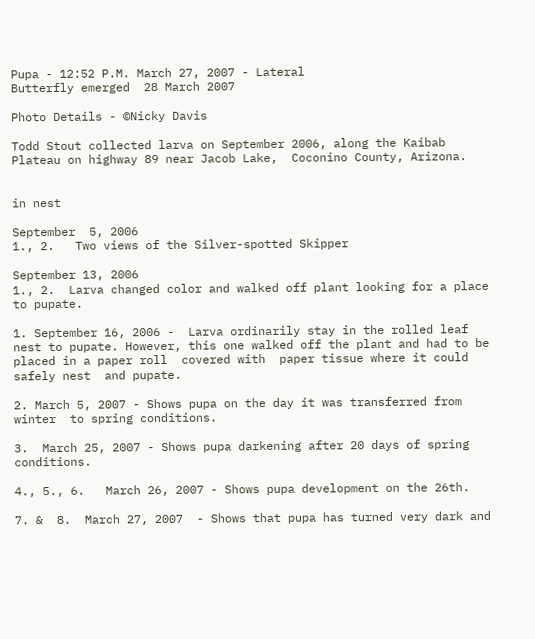Pupa - 12:52 P.M. March 27, 2007 - Lateral
Butterfly emerged  28 March 2007

Photo Details - ©Nicky Davis

Todd Stout collected larva on September 2006, along the Kaibab Plateau on highway 89 near Jacob Lake,  Coconino County, Arizona.


in nest

September  5, 2006
1., 2.   Two views of the Silver-spotted Skipper

September 13, 2006
1., 2.  Larva changed color and walked off plant looking for a place to pupate.

1. September 16, 2006 -  Larva ordinarily stay in the rolled leaf nest to pupate. However, this one walked off the plant and had to be placed in a paper roll  covered with  paper tissue where it could safely nest  and pupate.

2. March 5, 2007 - Shows pupa on the day it was transferred from winter  to spring conditions.

3.  March 25, 2007 - Shows pupa darkening after 20 days of spring conditions.

4., 5., 6.   March 26, 2007 - Shows pupa development on the 26th.

7. &  8.  March 27, 2007  - Shows that pupa has turned very dark and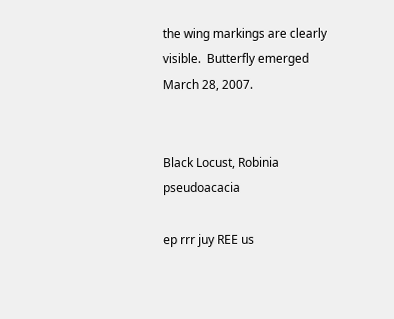the wing markings are clearly visible.  Butterfly emerged March 28, 2007.


Black Locust, Robinia pseudoacacia

ep rrr juy REE us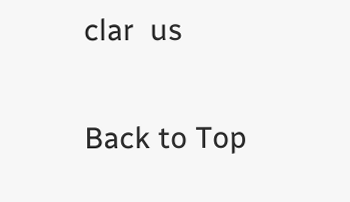clar  us

Back to Top